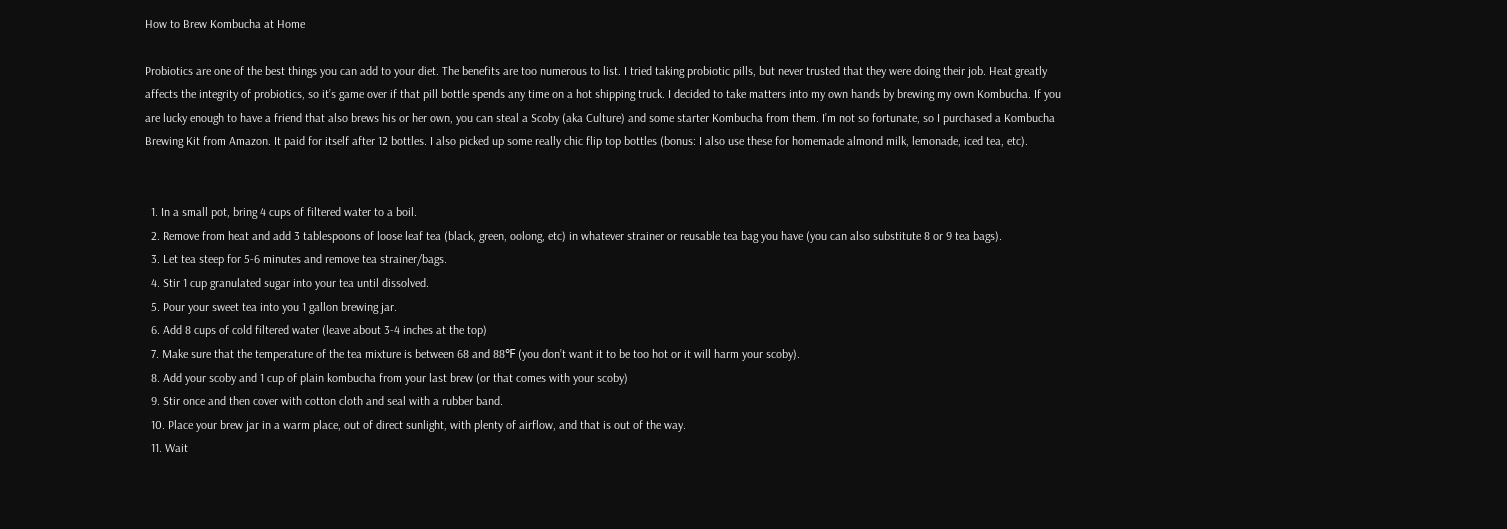How to Brew Kombucha at Home

Probiotics are one of the best things you can add to your diet. The benefits are too numerous to list. I tried taking probiotic pills, but never trusted that they were doing their job. Heat greatly affects the integrity of probiotics, so it’s game over if that pill bottle spends any time on a hot shipping truck. I decided to take matters into my own hands by brewing my own Kombucha. If you are lucky enough to have a friend that also brews his or her own, you can steal a Scoby (aka Culture) and some starter Kombucha from them. I’m not so fortunate, so I purchased a Kombucha Brewing Kit from Amazon. It paid for itself after 12 bottles. I also picked up some really chic flip top bottles (bonus: I also use these for homemade almond milk, lemonade, iced tea, etc).


  1. In a small pot, bring 4 cups of filtered water to a boil.
  2. Remove from heat and add 3 tablespoons of loose leaf tea (black, green, oolong, etc) in whatever strainer or reusable tea bag you have (you can also substitute 8 or 9 tea bags).
  3. Let tea steep for 5-6 minutes and remove tea strainer/bags.
  4. Stir 1 cup granulated sugar into your tea until dissolved.
  5. Pour your sweet tea into you 1 gallon brewing jar.
  6. Add 8 cups of cold filtered water (leave about 3-4 inches at the top)
  7. Make sure that the temperature of the tea mixture is between 68 and 88℉ (you don’t want it to be too hot or it will harm your scoby).
  8. Add your scoby and 1 cup of plain kombucha from your last brew (or that comes with your scoby)
  9. Stir once and then cover with cotton cloth and seal with a rubber band.
  10. Place your brew jar in a warm place, out of direct sunlight, with plenty of airflow, and that is out of the way.
  11. Wait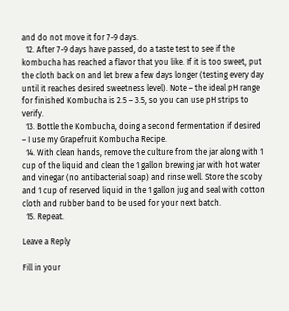and do not move it for 7-9 days.
  12. After 7-9 days have passed, do a taste test to see if the kombucha has reached a flavor that you like. If it is too sweet, put the cloth back on and let brew a few days longer (testing every day until it reaches desired sweetness level). Note – the ideal pH range for finished Kombucha is 2.5 – 3.5, so you can use pH strips to verify.
  13. Bottle the Kombucha, doing a second fermentation if desired – I use my Grapefruit Kombucha Recipe.
  14. With clean hands, remove the culture from the jar along with 1 cup of the liquid and clean the 1 gallon brewing jar with hot water and vinegar (no antibacterial soap) and rinse well. Store the scoby and 1 cup of reserved liquid in the 1 gallon jug and seal with cotton cloth and rubber band to be used for your next batch.
  15. Repeat.

Leave a Reply

Fill in your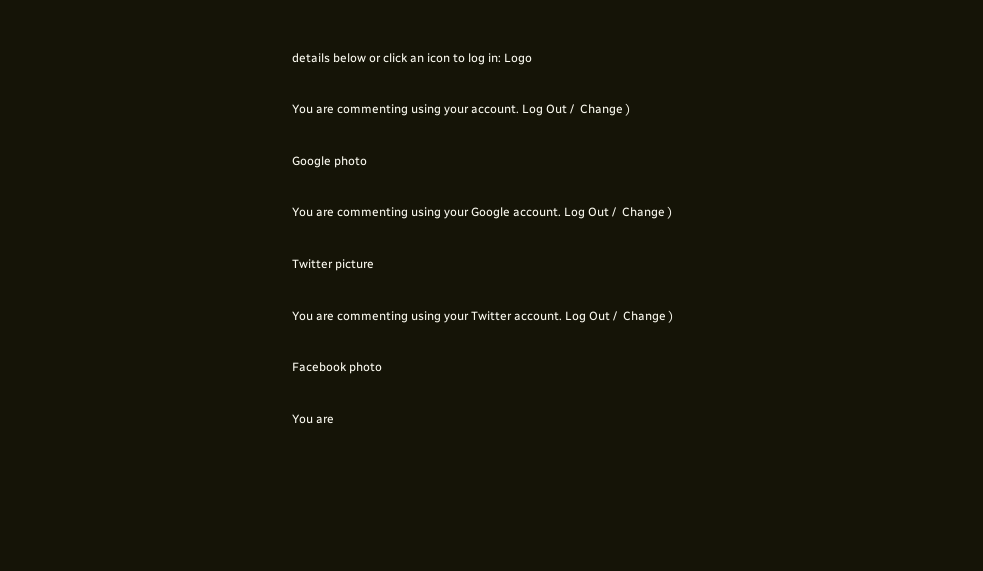details below or click an icon to log in: Logo

You are commenting using your account. Log Out /  Change )

Google photo

You are commenting using your Google account. Log Out /  Change )

Twitter picture

You are commenting using your Twitter account. Log Out /  Change )

Facebook photo

You are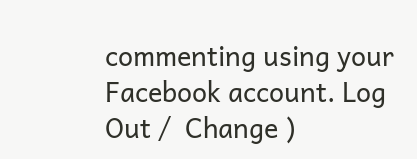commenting using your Facebook account. Log Out /  Change )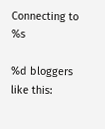Connecting to %s

%d bloggers like this: